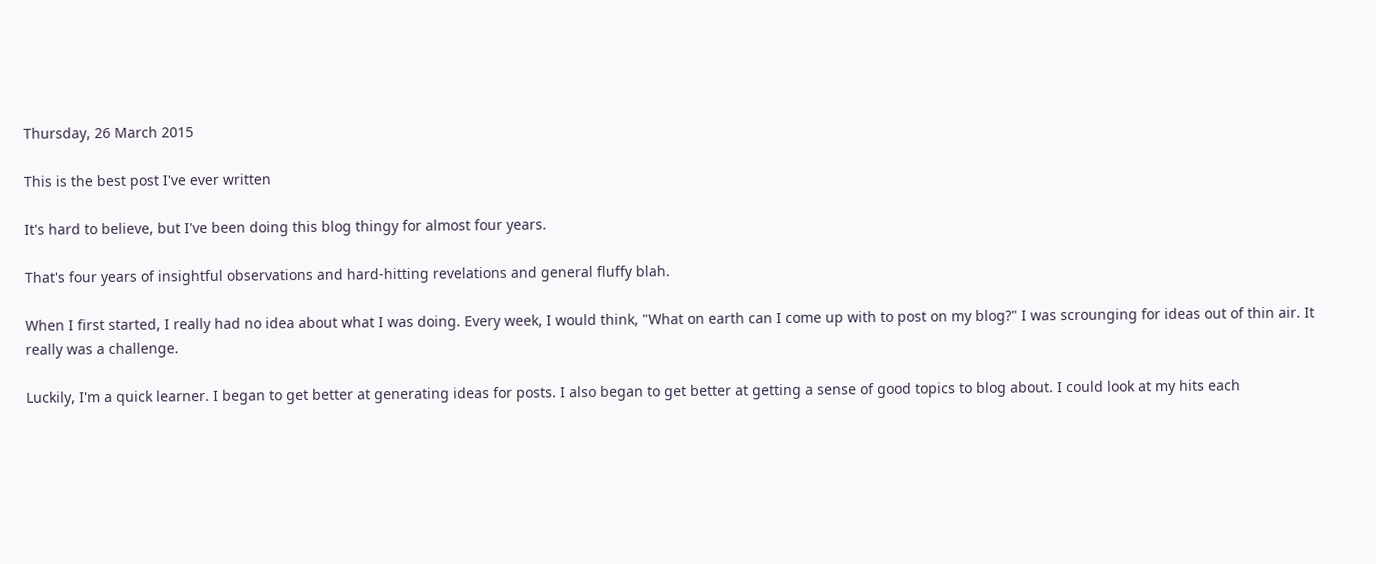Thursday, 26 March 2015

This is the best post I've ever written

It's hard to believe, but I've been doing this blog thingy for almost four years.

That's four years of insightful observations and hard-hitting revelations and general fluffy blah.

When I first started, I really had no idea about what I was doing. Every week, I would think, "What on earth can I come up with to post on my blog?" I was scrounging for ideas out of thin air. It really was a challenge.

Luckily, I'm a quick learner. I began to get better at generating ideas for posts. I also began to get better at getting a sense of good topics to blog about. I could look at my hits each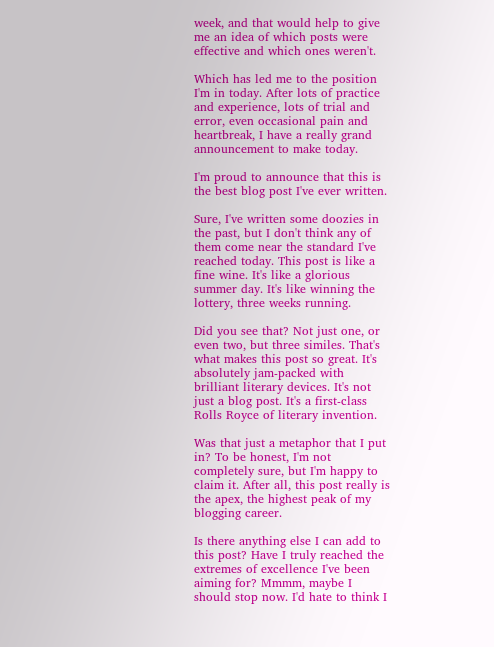week, and that would help to give me an idea of which posts were effective and which ones weren't.

Which has led me to the position I'm in today. After lots of practice and experience, lots of trial and error, even occasional pain and heartbreak, I have a really grand announcement to make today.

I'm proud to announce that this is the best blog post I've ever written.

Sure, I've written some doozies in the past, but I don't think any of them come near the standard I've reached today. This post is like a fine wine. It's like a glorious summer day. It's like winning the lottery, three weeks running.

Did you see that? Not just one, or even two, but three similes. That's what makes this post so great. It's absolutely jam-packed with brilliant literary devices. It's not just a blog post. It's a first-class Rolls Royce of literary invention.

Was that just a metaphor that I put in? To be honest, I'm not completely sure, but I'm happy to claim it. After all, this post really is the apex, the highest peak of my blogging career.

Is there anything else I can add to this post? Have I truly reached the extremes of excellence I've been aiming for? Mmmm, maybe I should stop now. I'd hate to think I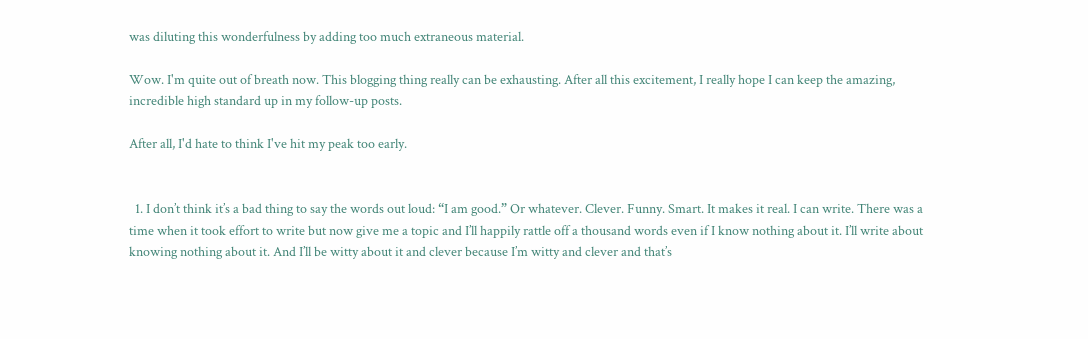was diluting this wonderfulness by adding too much extraneous material.

Wow. I'm quite out of breath now. This blogging thing really can be exhausting. After all this excitement, I really hope I can keep the amazing, incredible high standard up in my follow-up posts.

After all, I'd hate to think I've hit my peak too early.


  1. I don’t think it’s a bad thing to say the words out loud: “I am good.” Or whatever. Clever. Funny. Smart. It makes it real. I can write. There was a time when it took effort to write but now give me a topic and I’ll happily rattle off a thousand words even if I know nothing about it. I’ll write about knowing nothing about it. And I’ll be witty about it and clever because I’m witty and clever and that’s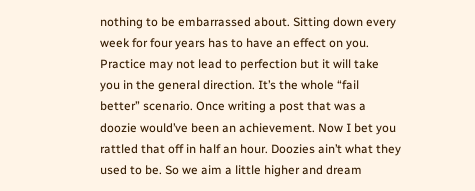nothing to be embarrassed about. Sitting down every week for four years has to have an effect on you. Practice may not lead to perfection but it will take you in the general direction. It’s the whole “fail better” scenario. Once writing a post that was a doozie would’ve been an achievement. Now I bet you rattled that off in half an hour. Doozies ain’t what they used to be. So we aim a little higher and dream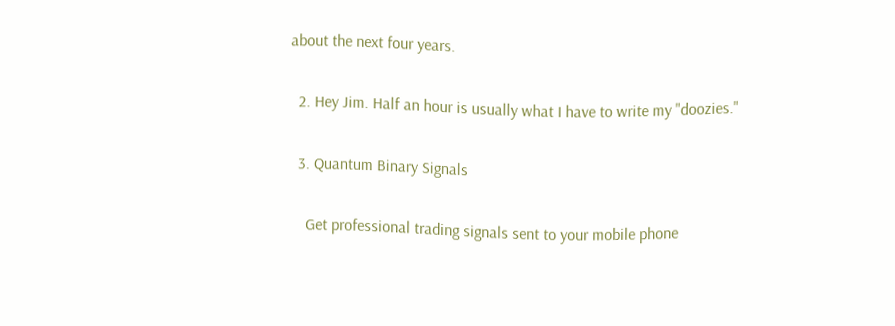about the next four years.

  2. Hey Jim. Half an hour is usually what I have to write my "doozies."

  3. Quantum Binary Signals

    Get professional trading signals sent to your mobile phone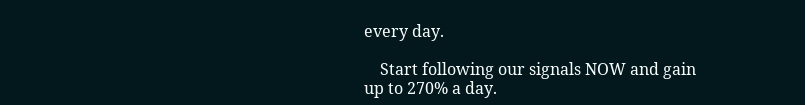every day.

    Start following our signals NOW and gain up to 270% a day.